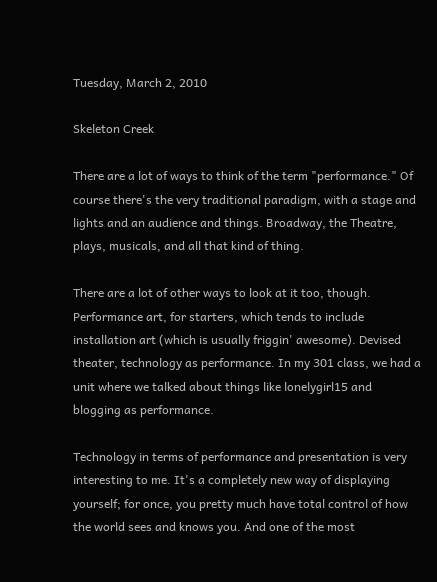Tuesday, March 2, 2010

Skeleton Creek

There are a lot of ways to think of the term "performance." Of course there's the very traditional paradigm, with a stage and lights and an audience and things. Broadway, the Theatre, plays, musicals, and all that kind of thing.

There are a lot of other ways to look at it too, though. Performance art, for starters, which tends to include installation art (which is usually friggin' awesome). Devised theater, technology as performance. In my 301 class, we had a unit where we talked about things like lonelygirl15 and blogging as performance.

Technology in terms of performance and presentation is very interesting to me. It's a completely new way of displaying yourself; for once, you pretty much have total control of how the world sees and knows you. And one of the most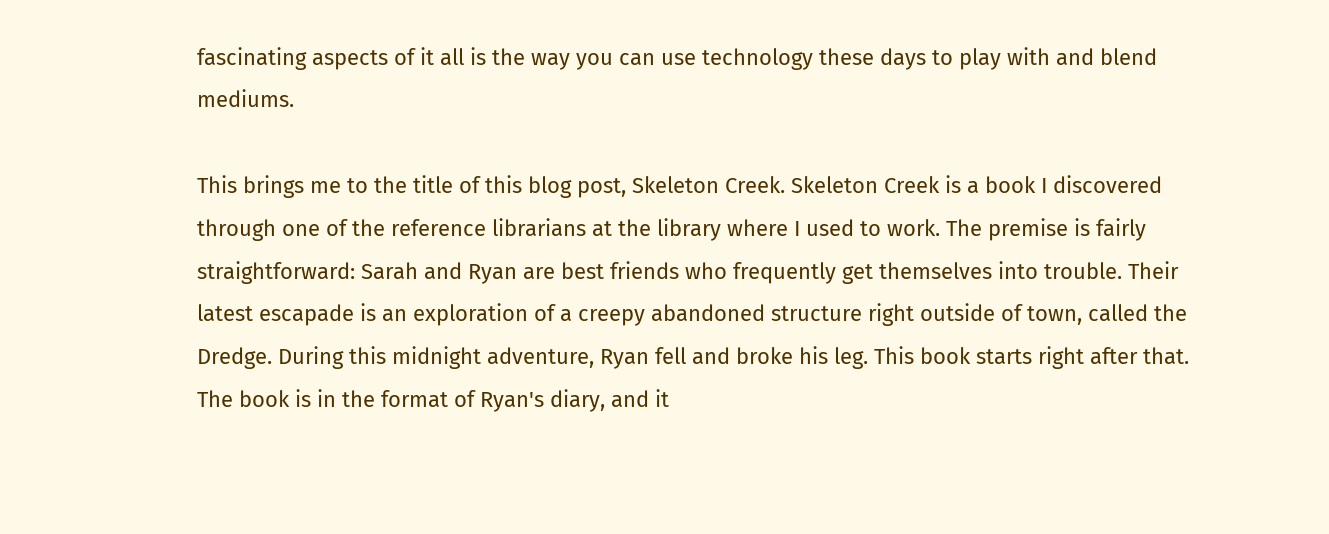fascinating aspects of it all is the way you can use technology these days to play with and blend mediums.

This brings me to the title of this blog post, Skeleton Creek. Skeleton Creek is a book I discovered through one of the reference librarians at the library where I used to work. The premise is fairly straightforward: Sarah and Ryan are best friends who frequently get themselves into trouble. Their latest escapade is an exploration of a creepy abandoned structure right outside of town, called the Dredge. During this midnight adventure, Ryan fell and broke his leg. This book starts right after that. The book is in the format of Ryan's diary, and it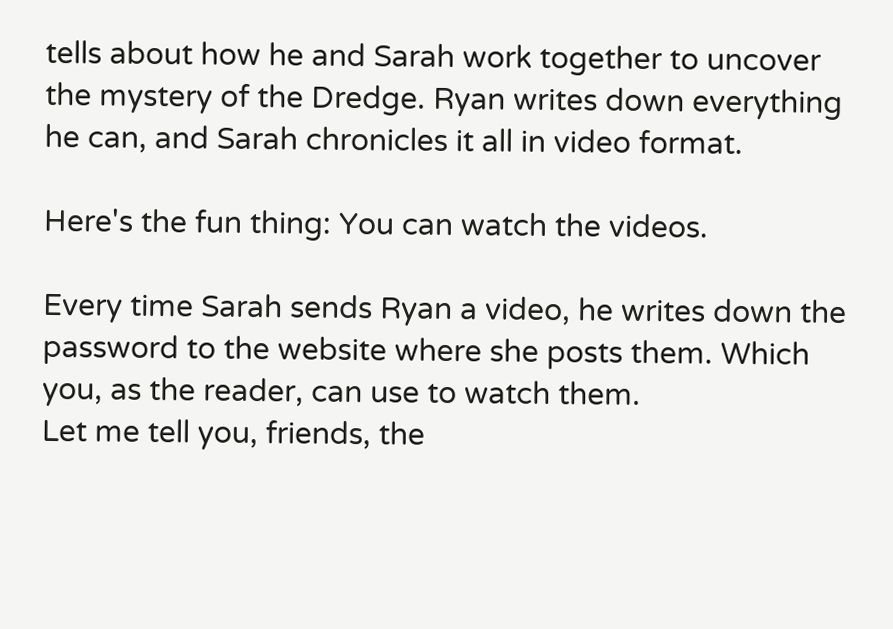tells about how he and Sarah work together to uncover the mystery of the Dredge. Ryan writes down everything he can, and Sarah chronicles it all in video format.

Here's the fun thing: You can watch the videos.

Every time Sarah sends Ryan a video, he writes down the password to the website where she posts them. Which you, as the reader, can use to watch them.
Let me tell you, friends, the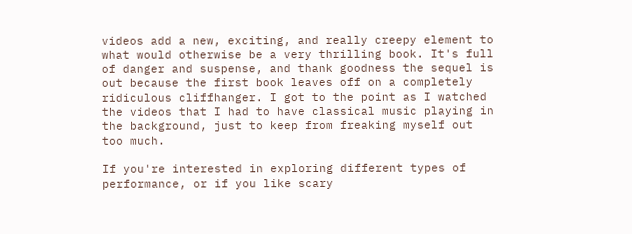videos add a new, exciting, and really creepy element to what would otherwise be a very thrilling book. It's full of danger and suspense, and thank goodness the sequel is out because the first book leaves off on a completely ridiculous cliffhanger. I got to the point as I watched the videos that I had to have classical music playing in the background, just to keep from freaking myself out too much.

If you're interested in exploring different types of performance, or if you like scary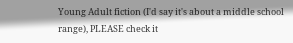Young Adult fiction (I'd say it's about a middle school range), PLEASE check it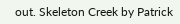out. Skeleton Creek by Patrick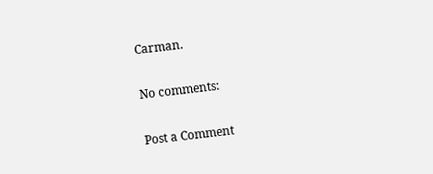Carman.

No comments:

Post a Comment